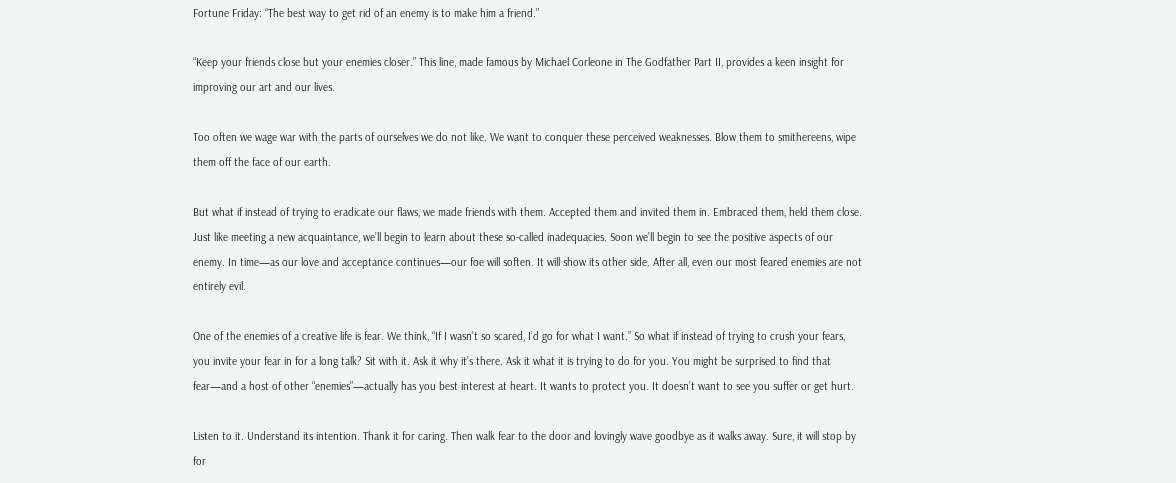Fortune Friday: “The best way to get rid of an enemy is to make him a friend.”

“Keep your friends close but your enemies closer.” This line, made famous by Michael Corleone in The Godfather Part II, provides a keen insight for improving our art and our lives.

Too often we wage war with the parts of ourselves we do not like. We want to conquer these perceived weaknesses. Blow them to smithereens, wipe them off the face of our earth.

But what if instead of trying to eradicate our flaws, we made friends with them. Accepted them and invited them in. Embraced them, held them close. Just like meeting a new acquaintance, we’ll begin to learn about these so-called inadequacies. Soon we’ll begin to see the positive aspects of our enemy. In time—as our love and acceptance continues—our foe will soften. It will show its other side. After all, even our most feared enemies are not entirely evil.

One of the enemies of a creative life is fear. We think, “If I wasn’t so scared, I’d go for what I want.” So what if instead of trying to crush your fears, you invite your fear in for a long talk? Sit with it. Ask it why it’s there. Ask it what it is trying to do for you. You might be surprised to find that fear—and a host of other “enemies”—actually has you best interest at heart. It wants to protect you. It doesn’t want to see you suffer or get hurt.

Listen to it. Understand its intention. Thank it for caring. Then walk fear to the door and lovingly wave goodbye as it walks away. Sure, it will stop by for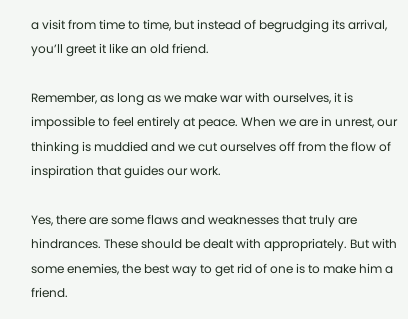a visit from time to time, but instead of begrudging its arrival, you’ll greet it like an old friend.

Remember, as long as we make war with ourselves, it is impossible to feel entirely at peace. When we are in unrest, our thinking is muddied and we cut ourselves off from the flow of inspiration that guides our work.

Yes, there are some flaws and weaknesses that truly are hindrances. These should be dealt with appropriately. But with some enemies, the best way to get rid of one is to make him a friend.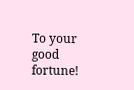To your good fortune!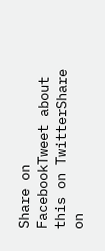Share on FacebookTweet about this on TwitterShare on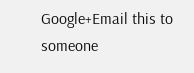Google+Email this to someone